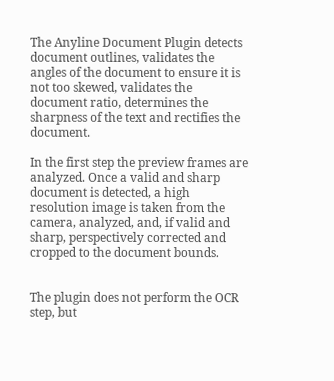The Anyline Document Plugin detects document outlines, validates the angles of the document to ensure it is not too skewed, validates the document ratio, determines the sharpness of the text and rectifies the document.

In the first step the preview frames are analyzed. Once a valid and sharp document is detected, a high resolution image is taken from the camera, analyzed, and, if valid and sharp, perspectively corrected and cropped to the document bounds.


The plugin does not perform the OCR step, but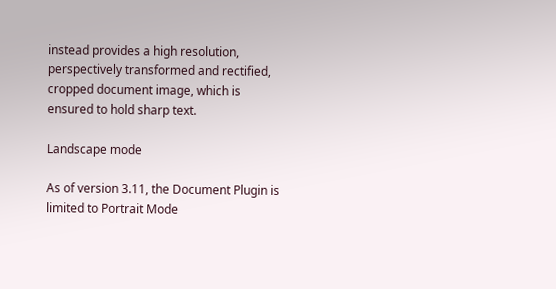instead provides a high resolution, perspectively transformed and rectified, cropped document image, which is ensured to hold sharp text.

Landscape mode

As of version 3.11, the Document Plugin is limited to Portrait Mode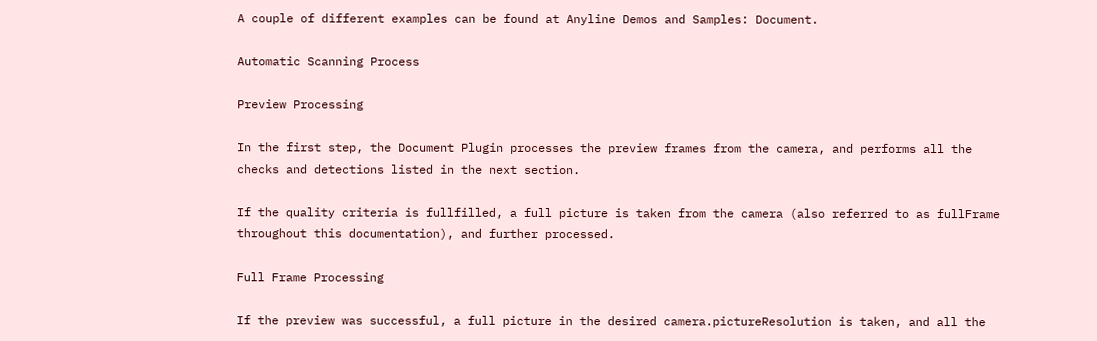A couple of different examples can be found at Anyline Demos and Samples: Document.

Automatic Scanning Process

Preview Processing

In the first step, the Document Plugin processes the preview frames from the camera, and performs all the checks and detections listed in the next section.

If the quality criteria is fullfilled, a full picture is taken from the camera (also referred to as fullFrame throughout this documentation), and further processed.

Full Frame Processing

If the preview was successful, a full picture in the desired camera.pictureResolution is taken, and all the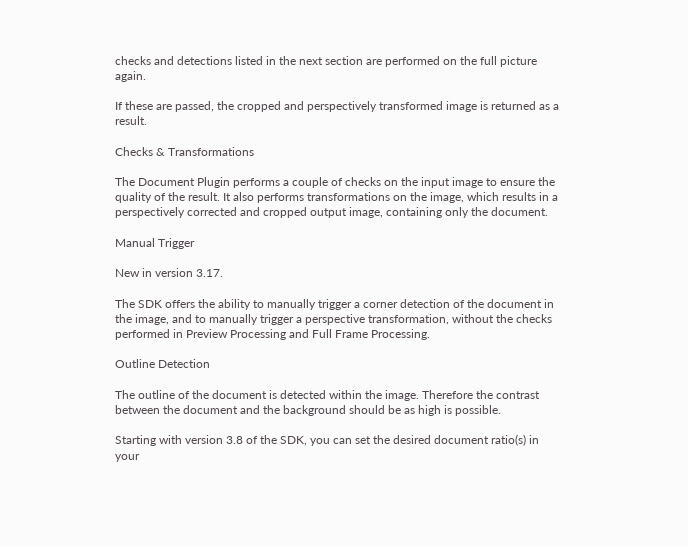checks and detections listed in the next section are performed on the full picture again.

If these are passed, the cropped and perspectively transformed image is returned as a result.

Checks & Transformations

The Document Plugin performs a couple of checks on the input image to ensure the quality of the result. It also performs transformations on the image, which results in a perspectively corrected and cropped output image, containing only the document.

Manual Trigger

New in version 3.17.

The SDK offers the ability to manually trigger a corner detection of the document in the image, and to manually trigger a perspective transformation, without the checks performed in Preview Processing and Full Frame Processing.

Outline Detection

The outline of the document is detected within the image. Therefore the contrast between the document and the background should be as high is possible.

Starting with version 3.8 of the SDK, you can set the desired document ratio(s) in your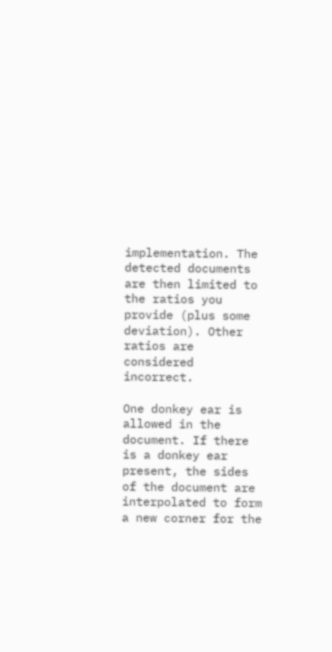implementation. The detected documents are then limited to the ratios you provide (plus some deviation). Other ratios are considered incorrect.

One donkey ear is allowed in the document. If there is a donkey ear present, the sides of the document are interpolated to form a new corner for the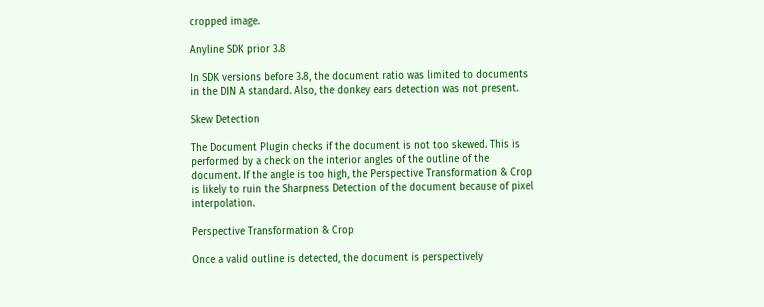cropped image.

Anyline SDK prior 3.8

In SDK versions before 3.8, the document ratio was limited to documents in the DIN A standard. Also, the donkey ears detection was not present.

Skew Detection

The Document Plugin checks if the document is not too skewed. This is performed by a check on the interior angles of the outline of the document. If the angle is too high, the Perspective Transformation & Crop is likely to ruin the Sharpness Detection of the document because of pixel interpolation.

Perspective Transformation & Crop

Once a valid outline is detected, the document is perspectively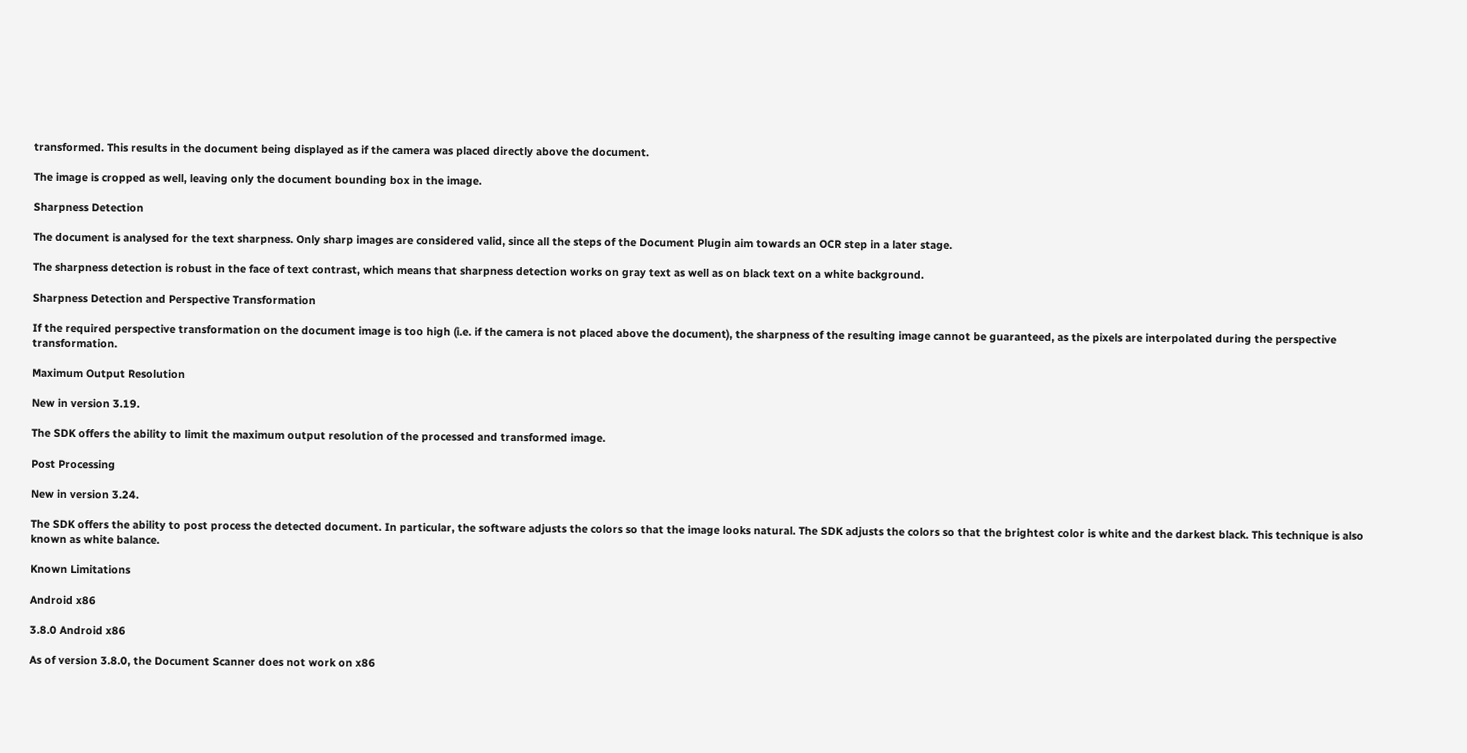transformed. This results in the document being displayed as if the camera was placed directly above the document.

The image is cropped as well, leaving only the document bounding box in the image.

Sharpness Detection

The document is analysed for the text sharpness. Only sharp images are considered valid, since all the steps of the Document Plugin aim towards an OCR step in a later stage.

The sharpness detection is robust in the face of text contrast, which means that sharpness detection works on gray text as well as on black text on a white background.

Sharpness Detection and Perspective Transformation

If the required perspective transformation on the document image is too high (i.e. if the camera is not placed above the document), the sharpness of the resulting image cannot be guaranteed, as the pixels are interpolated during the perspective transformation.

Maximum Output Resolution

New in version 3.19.

The SDK offers the ability to limit the maximum output resolution of the processed and transformed image.

Post Processing

New in version 3.24.

The SDK offers the ability to post process the detected document. In particular, the software adjusts the colors so that the image looks natural. The SDK adjusts the colors so that the brightest color is white and the darkest black. This technique is also known as white balance.

Known Limitations

Android x86

3.8.0 Android x86

As of version 3.8.0, the Document Scanner does not work on x86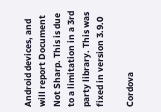Android devices, and will report Document Not Sharp. This is due to a limitation in a 3rd party library. This was fixed in version 3.9.0

Cordova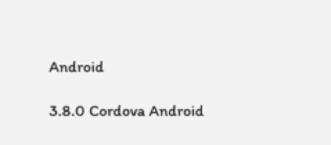Android

3.8.0 Cordova Android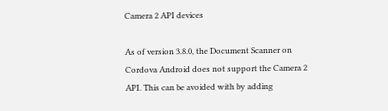Camera 2 API devices

As of version 3.8.0, the Document Scanner on Cordova Android does not support the Camera 2 API. This can be avoided with by adding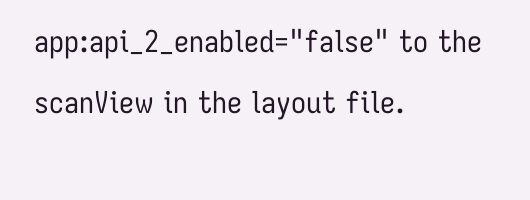app:api_2_enabled="false" to the scanView in the layout file.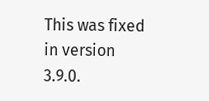This was fixed in version 3.9.0.